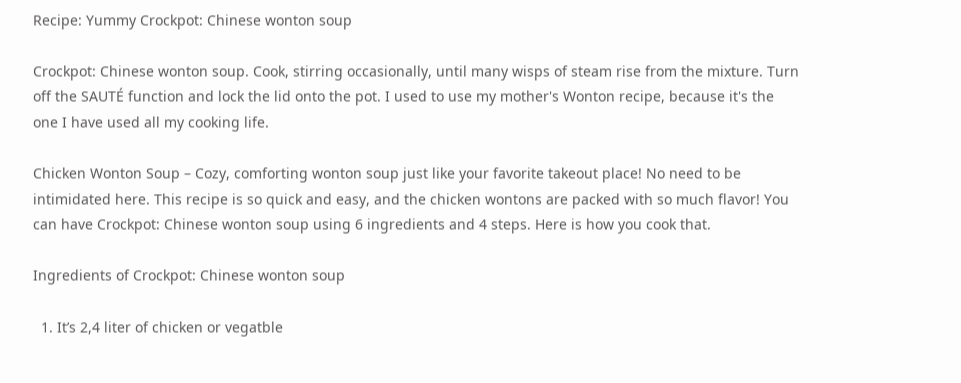Recipe: Yummy Crockpot: Chinese wonton soup

Crockpot: Chinese wonton soup. Cook, stirring occasionally, until many wisps of steam rise from the mixture. Turn off the SAUTÉ function and lock the lid onto the pot. I used to use my mother's Wonton recipe, because it's the one I have used all my cooking life.

Chicken Wonton Soup – Cozy, comforting wonton soup just like your favorite takeout place! No need to be intimidated here. This recipe is so quick and easy, and the chicken wontons are packed with so much flavor! You can have Crockpot: Chinese wonton soup using 6 ingredients and 4 steps. Here is how you cook that.

Ingredients of Crockpot: Chinese wonton soup

  1. It’s 2,4 liter of chicken or vegatble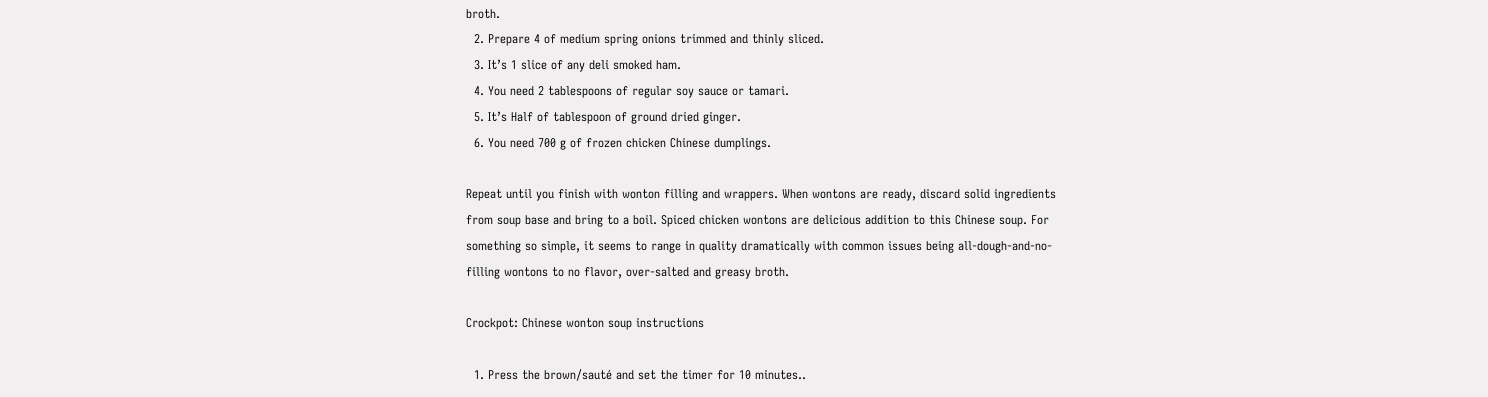broth.
  2. Prepare 4 of medium spring onions trimmed and thinly sliced.
  3. It’s 1 slice of any deli smoked ham.
  4. You need 2 tablespoons of regular soy sauce or tamari.
  5. It’s Half of tablespoon of ground dried ginger.
  6. You need 700 g of frozen chicken Chinese dumplings.

Repeat until you finish with wonton filling and wrappers. When wontons are ready, discard solid ingredients from soup base and bring to a boil. Spiced chicken wontons are delicious addition to this Chinese soup. For something so simple, it seems to range in quality dramatically with common issues being all-dough-and-no-filling wontons to no flavor, over-salted and greasy broth.

Crockpot: Chinese wonton soup instructions

  1. Press the brown/sauté and set the timer for 10 minutes..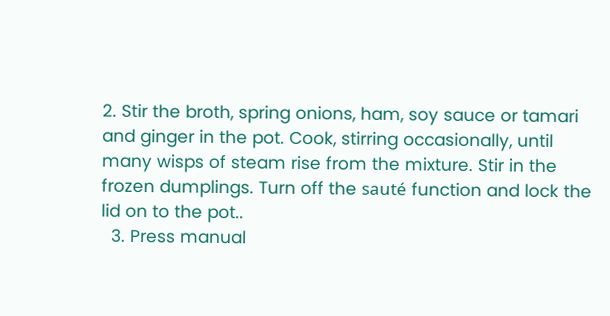2. Stir the broth, spring onions, ham, soy sauce or tamari and ginger in the pot. Cook, stirring occasionally, until many wisps of steam rise from the mixture. Stir in the frozen dumplings. Turn off the sauté function and lock the lid on to the pot..
  3. Press manual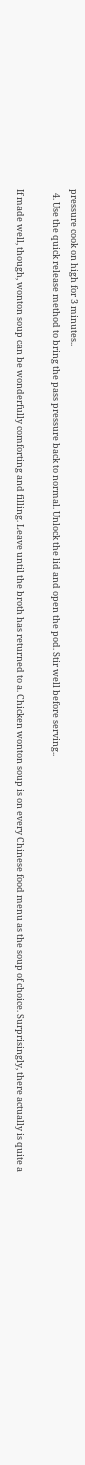pressure cook on high for 3 minutes..
  4. Use the quick release method to bring the pass pressure back to normal. Unlock the lid and open the pod. Stir well before serving..

If made well, though, wonton soup can be wonderfully comforting and filling. Leave until the broth has returned to a. Chicken wonton soup is on every Chinese food menu as the soup of choice. Surprisingly, there actually is quite a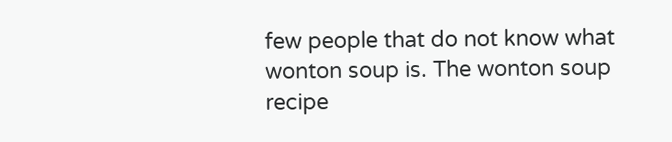few people that do not know what wonton soup is. The wonton soup recipe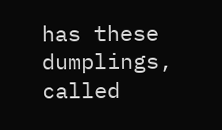has these dumplings, called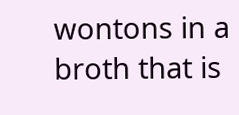wontons in a broth that is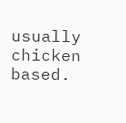usually chicken based.